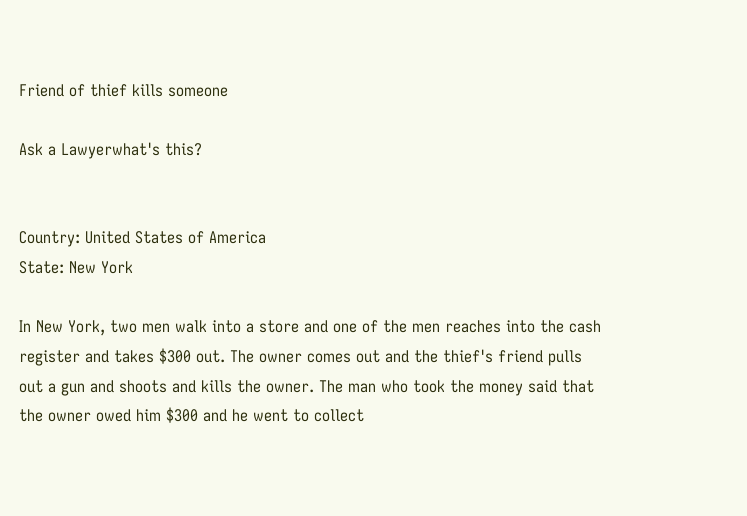Friend of thief kills someone

Ask a Lawyerwhat's this?


Country: United States of America
State: New York

In New York, two men walk into a store and one of the men reaches into the cash register and takes $300 out. The owner comes out and the thief's friend pulls out a gun and shoots and kills the owner. The man who took the money said that the owner owed him $300 and he went to collect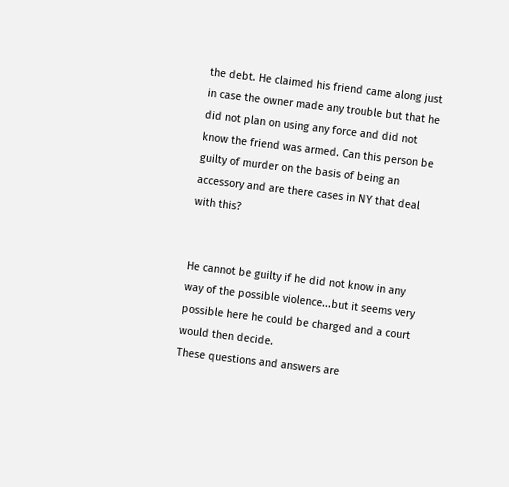the debt. He claimed his friend came along just in case the owner made any trouble but that he did not plan on using any force and did not know the friend was armed. Can this person be guilty of murder on the basis of being an accessory and are there cases in NY that deal with this?


He cannot be guilty if he did not know in any way of the possible violence...but it seems very possible here he could be charged and a court would then decide.
These questions and answers are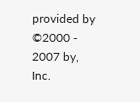provided by ©2000 - 2007 by, Inc.